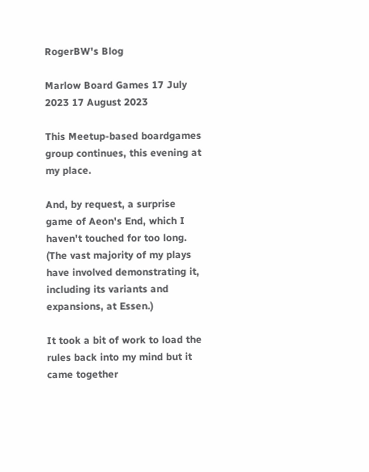RogerBW's Blog

Marlow Board Games 17 July 2023 17 August 2023

This Meetup-based boardgames group continues, this evening at my place.

And, by request, a surprise game of Aeon's End, which I haven't touched for too long. (The vast majority of my plays have involved demonstrating it, including its variants and expansions, at Essen.)

It took a bit of work to load the rules back into my mind but it came together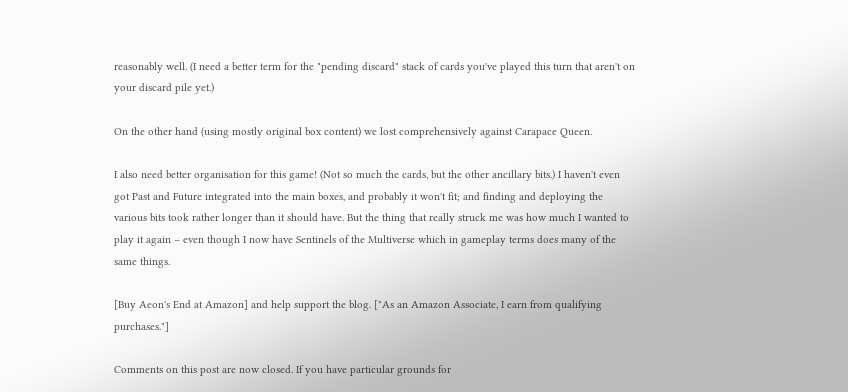reasonably well. (I need a better term for the "pending discard" stack of cards you've played this turn that aren't on your discard pile yet.)

On the other hand (using mostly original box content) we lost comprehensively against Carapace Queen.

I also need better organisation for this game! (Not so much the cards, but the other ancillary bits.) I haven't even got Past and Future integrated into the main boxes, and probably it won't fit; and finding and deploying the various bits took rather longer than it should have. But the thing that really struck me was how much I wanted to play it again – even though I now have Sentinels of the Multiverse which in gameplay terms does many of the same things.

[Buy Aeon's End at Amazon] and help support the blog. ["As an Amazon Associate, I earn from qualifying purchases."]

Comments on this post are now closed. If you have particular grounds for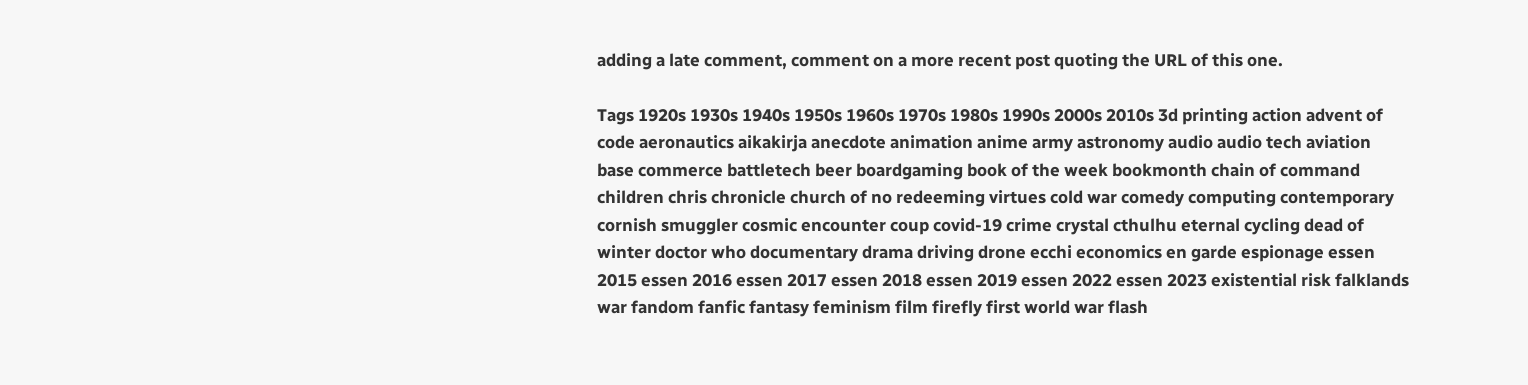adding a late comment, comment on a more recent post quoting the URL of this one.

Tags 1920s 1930s 1940s 1950s 1960s 1970s 1980s 1990s 2000s 2010s 3d printing action advent of code aeronautics aikakirja anecdote animation anime army astronomy audio audio tech aviation base commerce battletech beer boardgaming book of the week bookmonth chain of command children chris chronicle church of no redeeming virtues cold war comedy computing contemporary cornish smuggler cosmic encounter coup covid-19 crime crystal cthulhu eternal cycling dead of winter doctor who documentary drama driving drone ecchi economics en garde espionage essen 2015 essen 2016 essen 2017 essen 2018 essen 2019 essen 2022 essen 2023 existential risk falklands war fandom fanfic fantasy feminism film firefly first world war flash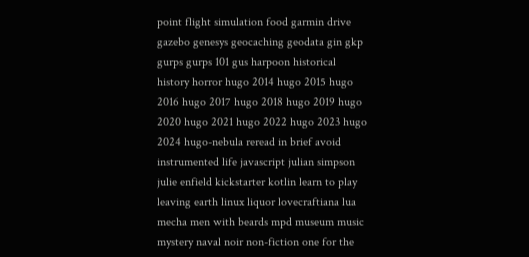point flight simulation food garmin drive gazebo genesys geocaching geodata gin gkp gurps gurps 101 gus harpoon historical history horror hugo 2014 hugo 2015 hugo 2016 hugo 2017 hugo 2018 hugo 2019 hugo 2020 hugo 2021 hugo 2022 hugo 2023 hugo 2024 hugo-nebula reread in brief avoid instrumented life javascript julian simpson julie enfield kickstarter kotlin learn to play leaving earth linux liquor lovecraftiana lua mecha men with beards mpd museum music mystery naval noir non-fiction one for the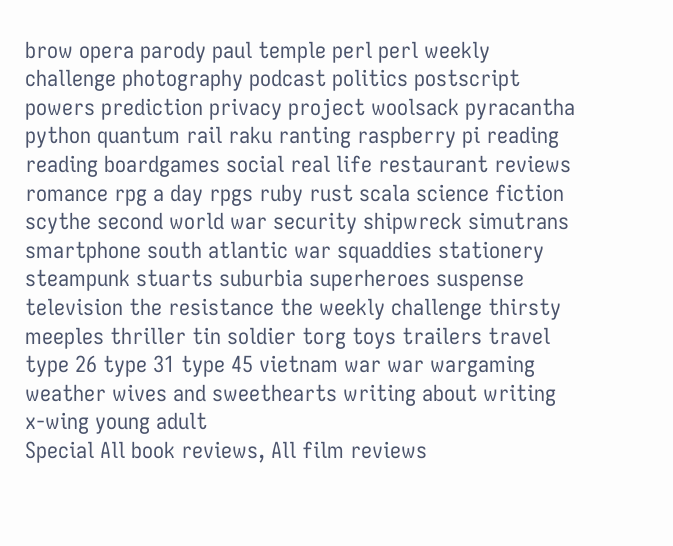brow opera parody paul temple perl perl weekly challenge photography podcast politics postscript powers prediction privacy project woolsack pyracantha python quantum rail raku ranting raspberry pi reading reading boardgames social real life restaurant reviews romance rpg a day rpgs ruby rust scala science fiction scythe second world war security shipwreck simutrans smartphone south atlantic war squaddies stationery steampunk stuarts suburbia superheroes suspense television the resistance the weekly challenge thirsty meeples thriller tin soldier torg toys trailers travel type 26 type 31 type 45 vietnam war war wargaming weather wives and sweethearts writing about writing x-wing young adult
Special All book reviews, All film reviews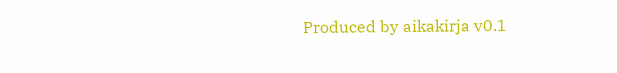Produced by aikakirja v0.1